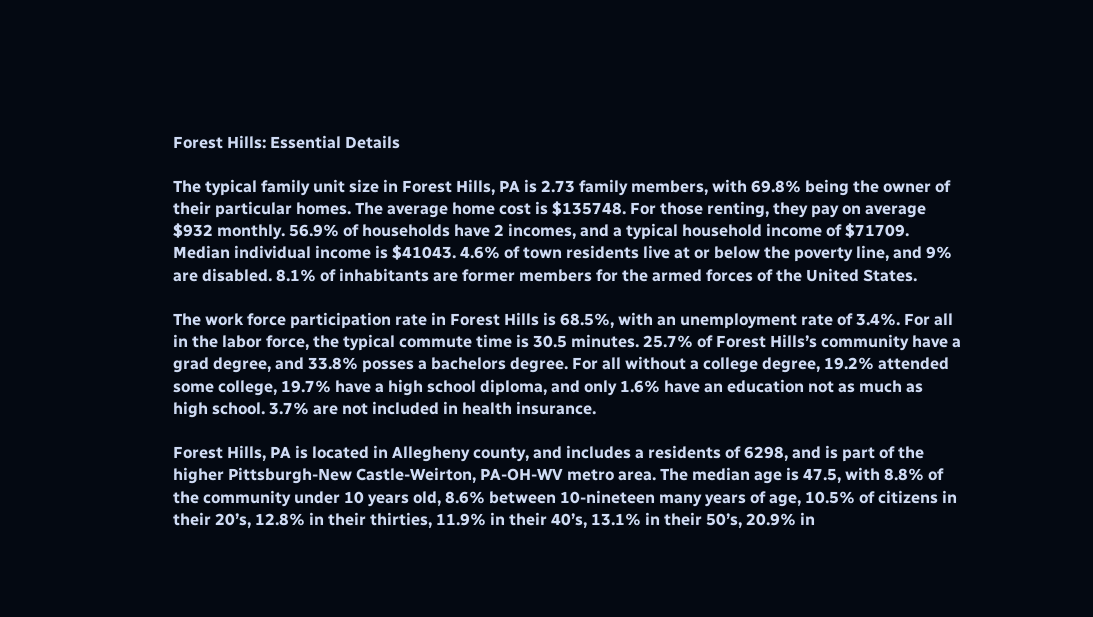Forest Hills: Essential Details

The typical family unit size in Forest Hills, PA is 2.73 family members, with 69.8% being the owner of their particular homes. The average home cost is $135748. For those renting, they pay on average $932 monthly. 56.9% of households have 2 incomes, and a typical household income of $71709. Median individual income is $41043. 4.6% of town residents live at or below the poverty line, and 9% are disabled. 8.1% of inhabitants are former members for the armed forces of the United States.

The work force participation rate in Forest Hills is 68.5%, with an unemployment rate of 3.4%. For all in the labor force, the typical commute time is 30.5 minutes. 25.7% of Forest Hills’s community have a grad degree, and 33.8% posses a bachelors degree. For all without a college degree, 19.2% attended some college, 19.7% have a high school diploma, and only 1.6% have an education not as much as high school. 3.7% are not included in health insurance.

Forest Hills, PA is located in Allegheny county, and includes a residents of 6298, and is part of the higher Pittsburgh-New Castle-Weirton, PA-OH-WV metro area. The median age is 47.5, with 8.8% of the community under 10 years old, 8.6% between 10-nineteen many years of age, 10.5% of citizens in their 20’s, 12.8% in their thirties, 11.9% in their 40’s, 13.1% in their 50’s, 20.9% in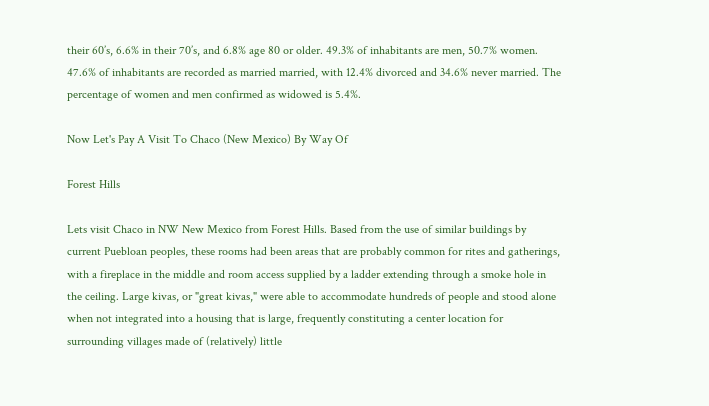their 60’s, 6.6% in their 70’s, and 6.8% age 80 or older. 49.3% of inhabitants are men, 50.7% women. 47.6% of inhabitants are recorded as married married, with 12.4% divorced and 34.6% never married. The percentage of women and men confirmed as widowed is 5.4%.

Now Let's Pay A Visit To Chaco (New Mexico) By Way Of

Forest Hills

Lets visit Chaco in NW New Mexico from Forest Hills. Based from the use of similar buildings by current Puebloan peoples, these rooms had been areas that are probably common for rites and gatherings, with a fireplace in the middle and room access supplied by a ladder extending through a smoke hole in the ceiling. Large kivas, or "great kivas," were able to accommodate hundreds of people and stood alone when not integrated into a housing that is large, frequently constituting a center location for surrounding villages made of (relatively) little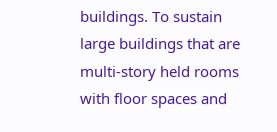buildings. To sustain large buildings that are multi-story held rooms with floor spaces and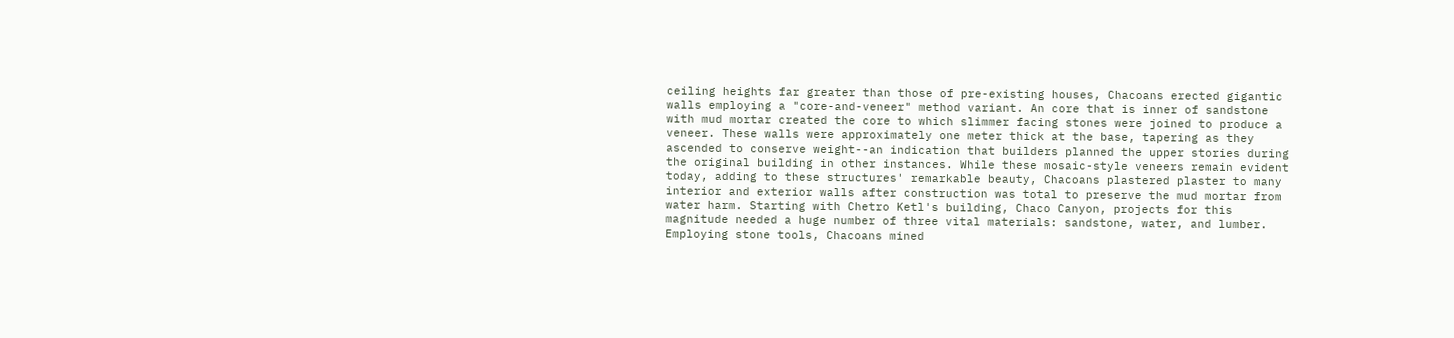ceiling heights far greater than those of pre-existing houses, Chacoans erected gigantic walls employing a "core-and-veneer" method variant. An core that is inner of sandstone with mud mortar created the core to which slimmer facing stones were joined to produce a veneer. These walls were approximately one meter thick at the base, tapering as they ascended to conserve weight--an indication that builders planned the upper stories during the original building in other instances. While these mosaic-style veneers remain evident today, adding to these structures' remarkable beauty, Chacoans plastered plaster to many interior and exterior walls after construction was total to preserve the mud mortar from water harm. Starting with Chetro Ketl's building, Chaco Canyon, projects for this magnitude needed a huge number of three vital materials: sandstone, water, and lumber. Employing stone tools, Chacoans mined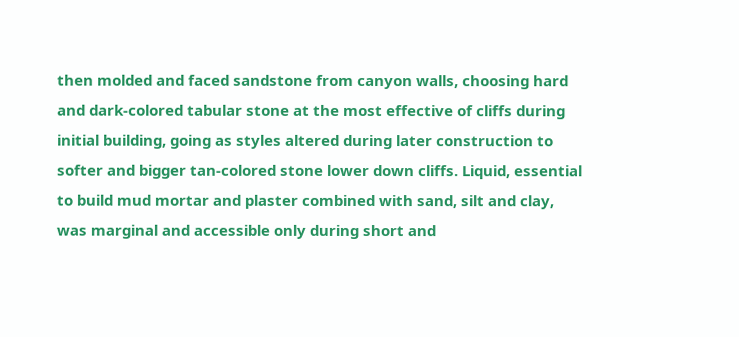then molded and faced sandstone from canyon walls, choosing hard and dark-colored tabular stone at the most effective of cliffs during initial building, going as styles altered during later construction to softer and bigger tan-colored stone lower down cliffs. Liquid, essential to build mud mortar and plaster combined with sand, silt and clay, was marginal and accessible only during short and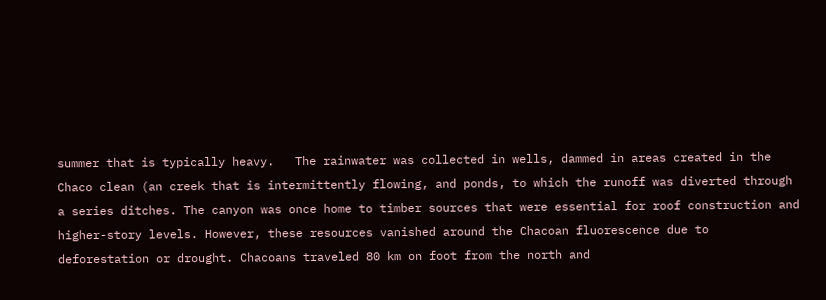summer that is typically heavy.   The rainwater was collected in wells, dammed in areas created in the Chaco clean (an creek that is intermittently flowing, and ponds, to which the runoff was diverted through a series ditches. The canyon was once home to timber sources that were essential for roof construction and higher-story levels. However, these resources vanished around the Chacoan fluorescence due to deforestation or drought. Chacoans traveled 80 km on foot from the north and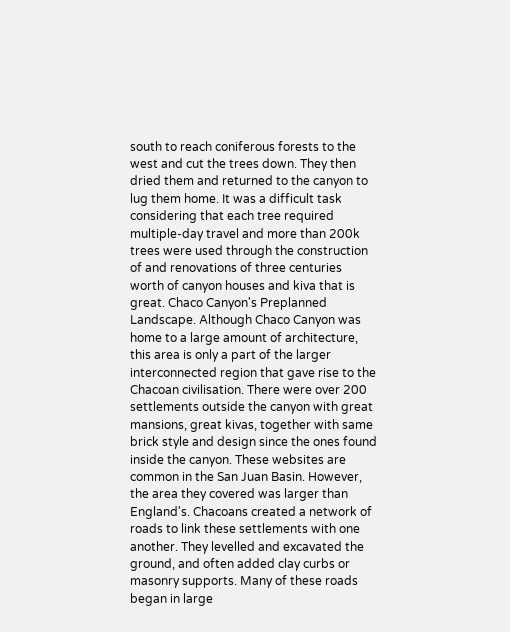south to reach coniferous forests to the west and cut the trees down. They then dried them and returned to the canyon to lug them home. It was a difficult task considering that each tree required multiple-day travel and more than 200k trees were used through the construction of and renovations of three centuries worth of canyon houses and kiva that is great. Chaco Canyon's Preplanned Landscape. Although Chaco Canyon was home to a large amount of architecture, this area is only a part of the larger interconnected region that gave rise to the Chacoan civilisation. There were over 200 settlements outside the canyon with great mansions, great kivas, together with same brick style and design since the ones found inside the canyon. These websites are common in the San Juan Basin. However, the area they covered was larger than England's. Chacoans created a network of roads to link these settlements with one another. They levelled and excavated the ground, and often added clay curbs or masonry supports. Many of these roads began in large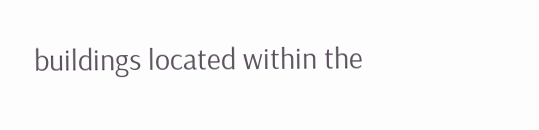buildings located within the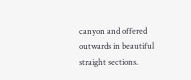canyon and offered outwards in beautiful straight sections.